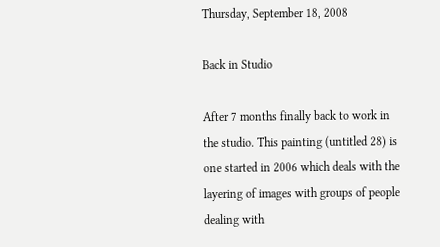Thursday, September 18, 2008

Back in Studio

After 7 months finally back to work in the studio. This painting (untitled 28) is one started in 2006 which deals with the layering of images with groups of people dealing with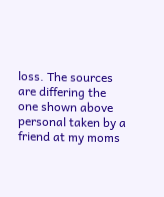loss. The sources are differing the one shown above personal taken by a friend at my moms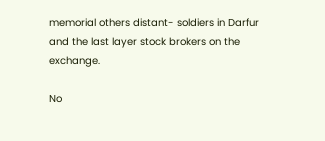memorial others distant- soldiers in Darfur and the last layer stock brokers on the exchange.

No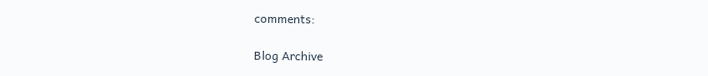comments:

Blog Archive